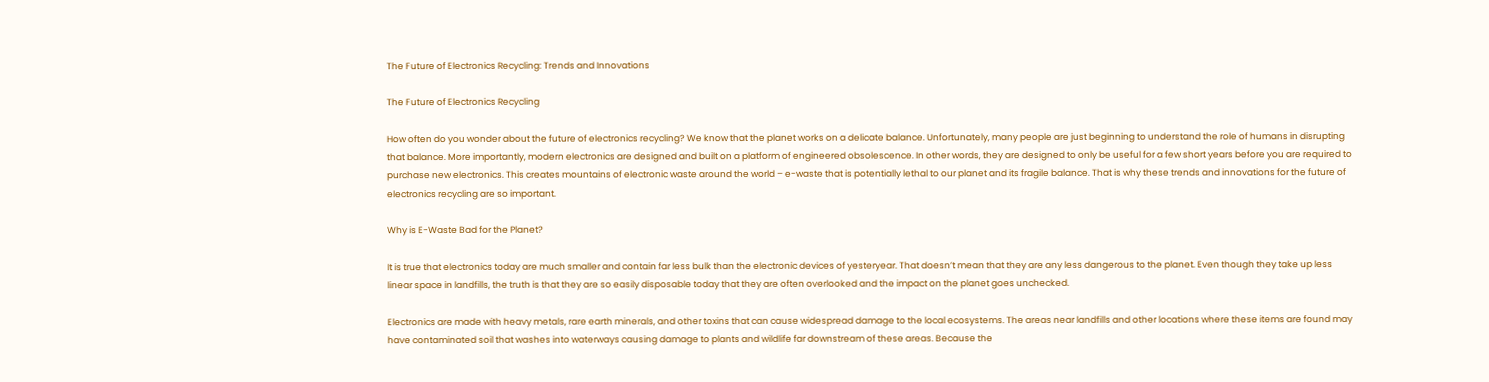The Future of Electronics Recycling: Trends and Innovations

The Future of Electronics Recycling

How often do you wonder about the future of electronics recycling? We know that the planet works on a delicate balance. Unfortunately, many people are just beginning to understand the role of humans in disrupting that balance. More importantly, modern electronics are designed and built on a platform of engineered obsolescence. In other words, they are designed to only be useful for a few short years before you are required to purchase new electronics. This creates mountains of electronic waste around the world – e-waste that is potentially lethal to our planet and its fragile balance. That is why these trends and innovations for the future of electronics recycling are so important.

Why is E-Waste Bad for the Planet?

It is true that electronics today are much smaller and contain far less bulk than the electronic devices of yesteryear. That doesn’t mean that they are any less dangerous to the planet. Even though they take up less linear space in landfills, the truth is that they are so easily disposable today that they are often overlooked and the impact on the planet goes unchecked.

Electronics are made with heavy metals, rare earth minerals, and other toxins that can cause widespread damage to the local ecosystems. The areas near landfills and other locations where these items are found may have contaminated soil that washes into waterways causing damage to plants and wildlife far downstream of these areas. Because the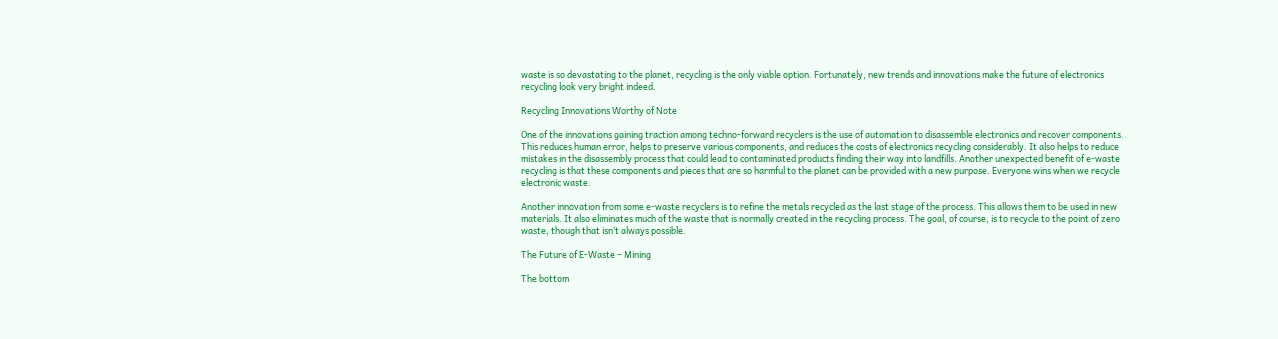waste is so devastating to the planet, recycling is the only viable option. Fortunately, new trends and innovations make the future of electronics recycling look very bright indeed.

Recycling Innovations Worthy of Note

One of the innovations gaining traction among techno-forward recyclers is the use of automation to disassemble electronics and recover components. This reduces human error, helps to preserve various components, and reduces the costs of electronics recycling considerably. It also helps to reduce mistakes in the disassembly process that could lead to contaminated products finding their way into landfills. Another unexpected benefit of e-waste recycling is that these components and pieces that are so harmful to the planet can be provided with a new purpose. Everyone wins when we recycle electronic waste.

Another innovation from some e-waste recyclers is to refine the metals recycled as the last stage of the process. This allows them to be used in new materials. It also eliminates much of the waste that is normally created in the recycling process. The goal, of course, is to recycle to the point of zero waste, though that isn’t always possible.

The Future of E-Waste – Mining

The bottom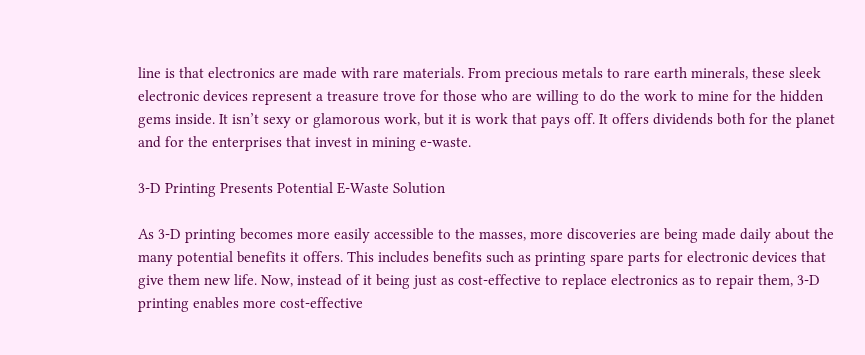line is that electronics are made with rare materials. From precious metals to rare earth minerals, these sleek electronic devices represent a treasure trove for those who are willing to do the work to mine for the hidden gems inside. It isn’t sexy or glamorous work, but it is work that pays off. It offers dividends both for the planet and for the enterprises that invest in mining e-waste.

3-D Printing Presents Potential E-Waste Solution

As 3-D printing becomes more easily accessible to the masses, more discoveries are being made daily about the many potential benefits it offers. This includes benefits such as printing spare parts for electronic devices that give them new life. Now, instead of it being just as cost-effective to replace electronics as to repair them, 3-D printing enables more cost-effective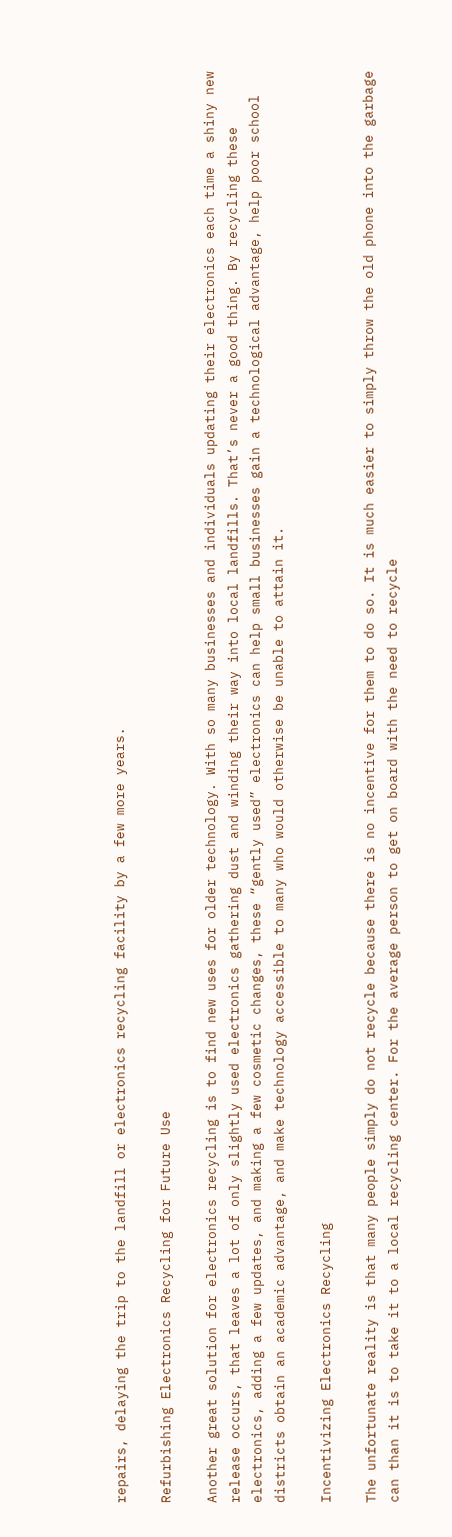repairs, delaying the trip to the landfill or electronics recycling facility by a few more years.

Refurbishing Electronics Recycling for Future Use

Another great solution for electronics recycling is to find new uses for older technology. With so many businesses and individuals updating their electronics each time a shiny new release occurs, that leaves a lot of only slightly used electronics gathering dust and winding their way into local landfills. That’s never a good thing. By recycling these electronics, adding a few updates, and making a few cosmetic changes, these “gently used” electronics can help small businesses gain a technological advantage, help poor school districts obtain an academic advantage, and make technology accessible to many who would otherwise be unable to attain it.

Incentivizing Electronics Recycling

The unfortunate reality is that many people simply do not recycle because there is no incentive for them to do so. It is much easier to simply throw the old phone into the garbage can than it is to take it to a local recycling center. For the average person to get on board with the need to recycle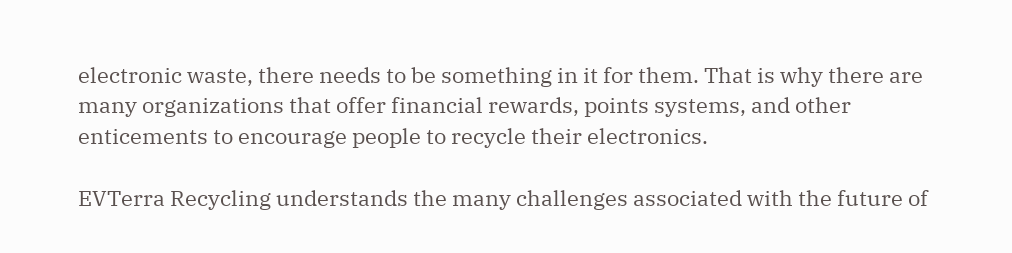electronic waste, there needs to be something in it for them. That is why there are many organizations that offer financial rewards, points systems, and other enticements to encourage people to recycle their electronics.

EVTerra Recycling understands the many challenges associated with the future of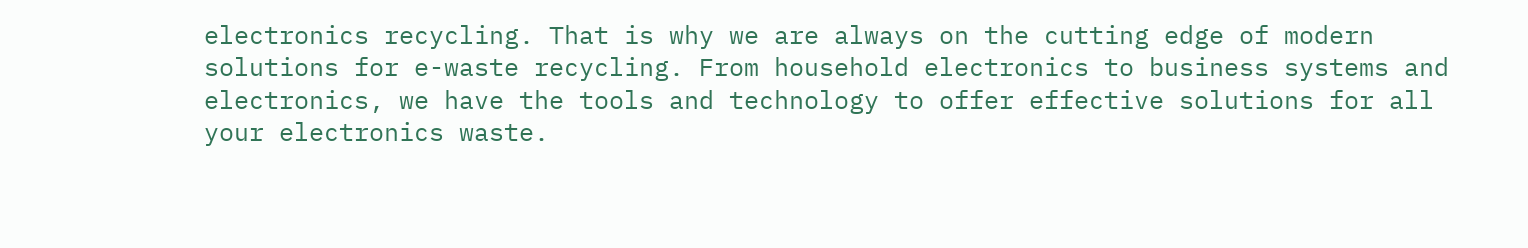electronics recycling. That is why we are always on the cutting edge of modern solutions for e-waste recycling. From household electronics to business systems and electronics, we have the tools and technology to offer effective solutions for all your electronics waste.